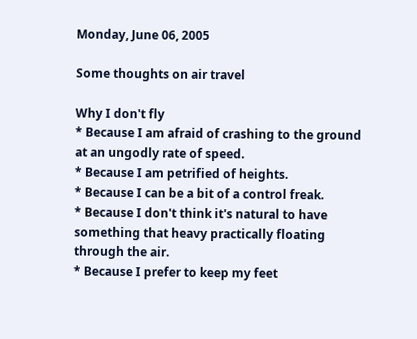Monday, June 06, 2005

Some thoughts on air travel

Why I don't fly
* Because I am afraid of crashing to the ground at an ungodly rate of speed.
* Because I am petrified of heights.
* Because I can be a bit of a control freak.
* Because I don't think it's natural to have something that heavy practically floating through the air.
* Because I prefer to keep my feet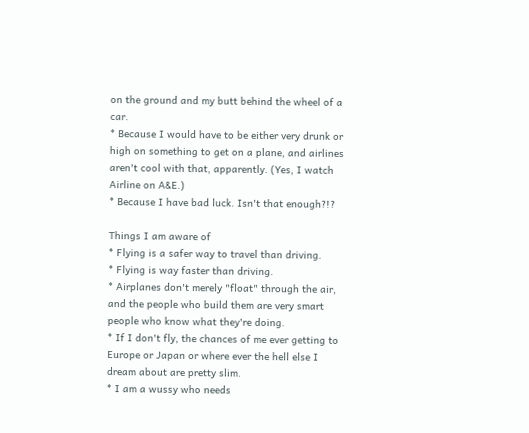on the ground and my butt behind the wheel of a car.
* Because I would have to be either very drunk or high on something to get on a plane, and airlines aren't cool with that, apparently. (Yes, I watch Airline on A&E.)
* Because I have bad luck. Isn't that enough?!?

Things I am aware of
* Flying is a safer way to travel than driving.
* Flying is way faster than driving.
* Airplanes don't merely "float" through the air, and the people who build them are very smart people who know what they're doing.
* If I don't fly, the chances of me ever getting to Europe or Japan or where ever the hell else I dream about are pretty slim.
* I am a wussy who needs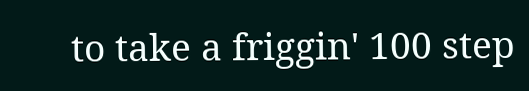to take a friggin' 100 step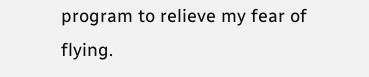program to relieve my fear of flying.